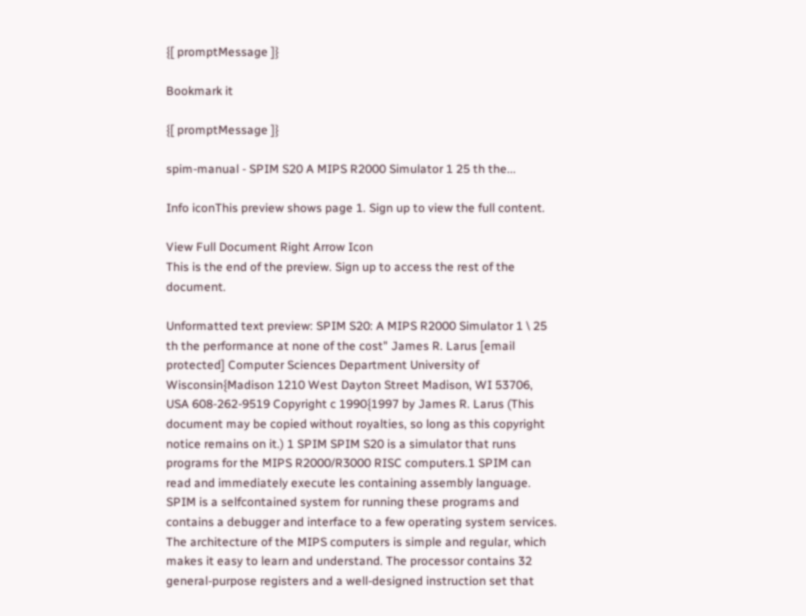{[ promptMessage ]}

Bookmark it

{[ promptMessage ]}

spim-manual - SPIM S20 A MIPS R2000 Simulator 1 25 th the...

Info iconThis preview shows page 1. Sign up to view the full content.

View Full Document Right Arrow Icon
This is the end of the preview. Sign up to access the rest of the document.

Unformatted text preview: SPIM S20: A MIPS R2000 Simulator 1 \ 25 th the performance at none of the cost" James R. Larus [email protected] Computer Sciences Department University of Wisconsin{Madison 1210 West Dayton Street Madison, WI 53706, USA 608-262-9519 Copyright c 1990{1997 by James R. Larus (This document may be copied without royalties, so long as this copyright notice remains on it.) 1 SPIM SPIM S20 is a simulator that runs programs for the MIPS R2000/R3000 RISC computers.1 SPIM can read and immediately execute les containing assembly language. SPIM is a selfcontained system for running these programs and contains a debugger and interface to a few operating system services. The architecture of the MIPS computers is simple and regular, which makes it easy to learn and understand. The processor contains 32 general-purpose registers and a well-designed instruction set that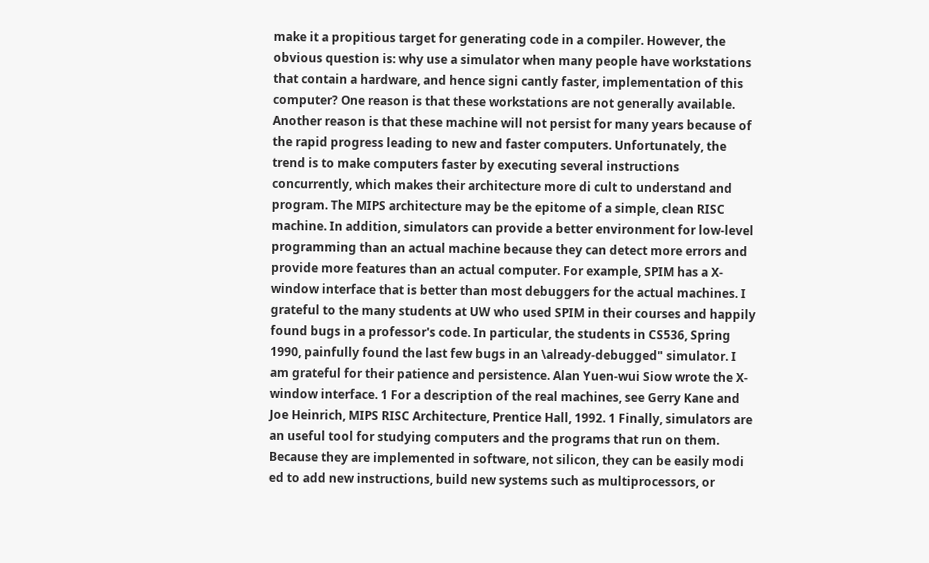make it a propitious target for generating code in a compiler. However, the obvious question is: why use a simulator when many people have workstations that contain a hardware, and hence signi cantly faster, implementation of this computer? One reason is that these workstations are not generally available. Another reason is that these machine will not persist for many years because of the rapid progress leading to new and faster computers. Unfortunately, the trend is to make computers faster by executing several instructions concurrently, which makes their architecture more di cult to understand and program. The MIPS architecture may be the epitome of a simple, clean RISC machine. In addition, simulators can provide a better environment for low-level programming than an actual machine because they can detect more errors and provide more features than an actual computer. For example, SPIM has a X-window interface that is better than most debuggers for the actual machines. I grateful to the many students at UW who used SPIM in their courses and happily found bugs in a professor's code. In particular, the students in CS536, Spring 1990, painfully found the last few bugs in an \already-debugged" simulator. I am grateful for their patience and persistence. Alan Yuen-wui Siow wrote the X-window interface. 1 For a description of the real machines, see Gerry Kane and Joe Heinrich, MIPS RISC Architecture, Prentice Hall, 1992. 1 Finally, simulators are an useful tool for studying computers and the programs that run on them. Because they are implemented in software, not silicon, they can be easily modi ed to add new instructions, build new systems such as multiprocessors, or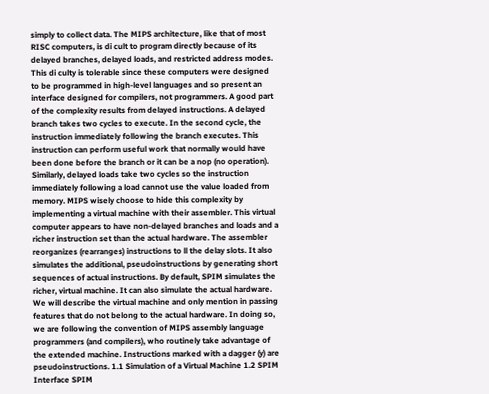simply to collect data. The MIPS architecture, like that of most RISC computers, is di cult to program directly because of its delayed branches, delayed loads, and restricted address modes. This di culty is tolerable since these computers were designed to be programmed in high-level languages and so present an interface designed for compilers, not programmers. A good part of the complexity results from delayed instructions. A delayed branch takes two cycles to execute. In the second cycle, the instruction immediately following the branch executes. This instruction can perform useful work that normally would have been done before the branch or it can be a nop (no operation). Similarly, delayed loads take two cycles so the instruction immediately following a load cannot use the value loaded from memory. MIPS wisely choose to hide this complexity by implementing a virtual machine with their assembler. This virtual computer appears to have non-delayed branches and loads and a richer instruction set than the actual hardware. The assembler reorganizes (rearranges) instructions to ll the delay slots. It also simulates the additional, pseudoinstructions by generating short sequences of actual instructions. By default, SPIM simulates the richer, virtual machine. It can also simulate the actual hardware. We will describe the virtual machine and only mention in passing features that do not belong to the actual hardware. In doing so, we are following the convention of MIPS assembly language programmers (and compilers), who routinely take advantage of the extended machine. Instructions marked with a dagger (y) are pseudoinstructions. 1.1 Simulation of a Virtual Machine 1.2 SPIM Interface SPIM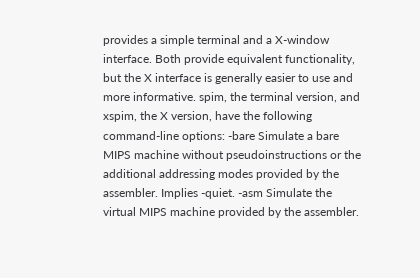provides a simple terminal and a X-window interface. Both provide equivalent functionality, but the X interface is generally easier to use and more informative. spim, the terminal version, and xspim, the X version, have the following command-line options: -bare Simulate a bare MIPS machine without pseudoinstructions or the additional addressing modes provided by the assembler. Implies -quiet. -asm Simulate the virtual MIPS machine provided by the assembler.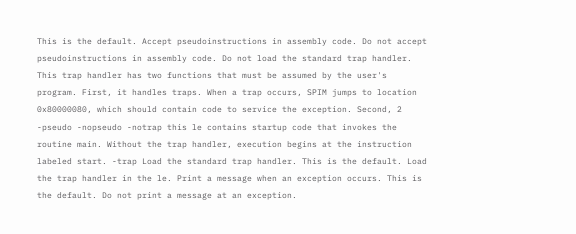This is the default. Accept pseudoinstructions in assembly code. Do not accept pseudoinstructions in assembly code. Do not load the standard trap handler. This trap handler has two functions that must be assumed by the user's program. First, it handles traps. When a trap occurs, SPIM jumps to location 0x80000080, which should contain code to service the exception. Second, 2 -pseudo -nopseudo -notrap this le contains startup code that invokes the routine main. Without the trap handler, execution begins at the instruction labeled start. -trap Load the standard trap handler. This is the default. Load the trap handler in the le. Print a message when an exception occurs. This is the default. Do not print a message at an exception.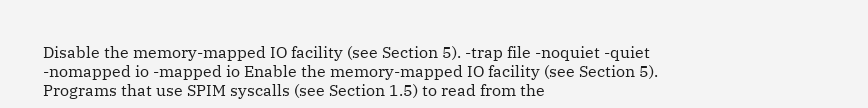Disable the memory-mapped IO facility (see Section 5). -trap file -noquiet -quiet -nomapped io -mapped io Enable the memory-mapped IO facility (see Section 5). Programs that use SPIM syscalls (see Section 1.5) to read from the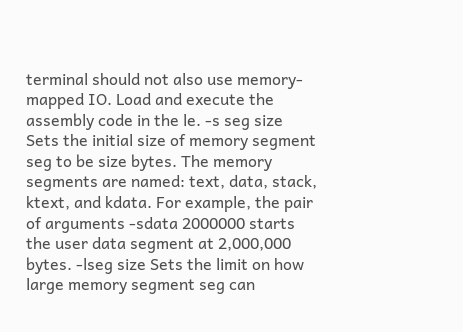terminal should not also use memory-mapped IO. Load and execute the assembly code in the le. -s seg size Sets the initial size of memory segment seg to be size bytes. The memory segments are named: text, data, stack, ktext, and kdata. For example, the pair of arguments -sdata 2000000 starts the user data segment at 2,000,000 bytes. -lseg size Sets the limit on how large memory segment seg can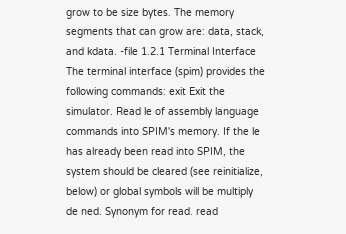grow to be size bytes. The memory segments that can grow are: data, stack, and kdata. -file 1.2.1 Terminal Interface The terminal interface (spim) provides the following commands: exit Exit the simulator. Read le of assembly language commands into SPIM's memory. If the le has already been read into SPIM, the system should be cleared (see reinitialize, below) or global symbols will be multiply de ned. Synonym for read. read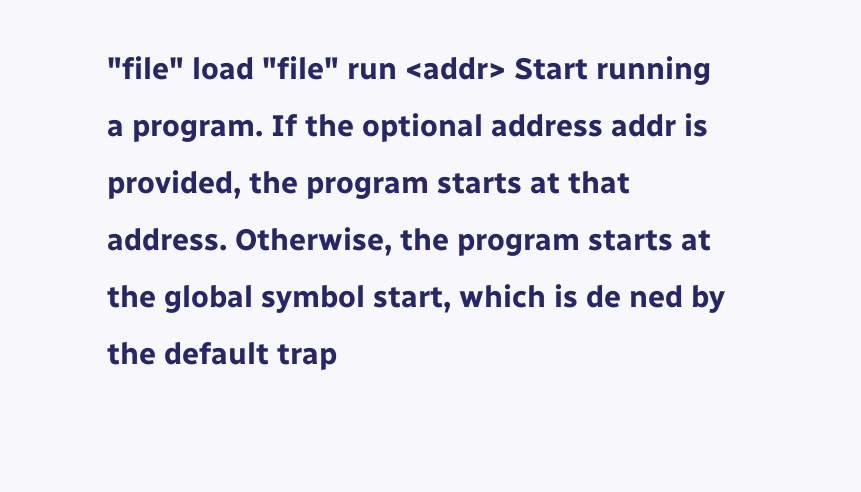"file" load "file" run <addr> Start running a program. If the optional address addr is provided, the program starts at that address. Otherwise, the program starts at the global symbol start, which is de ned by the default trap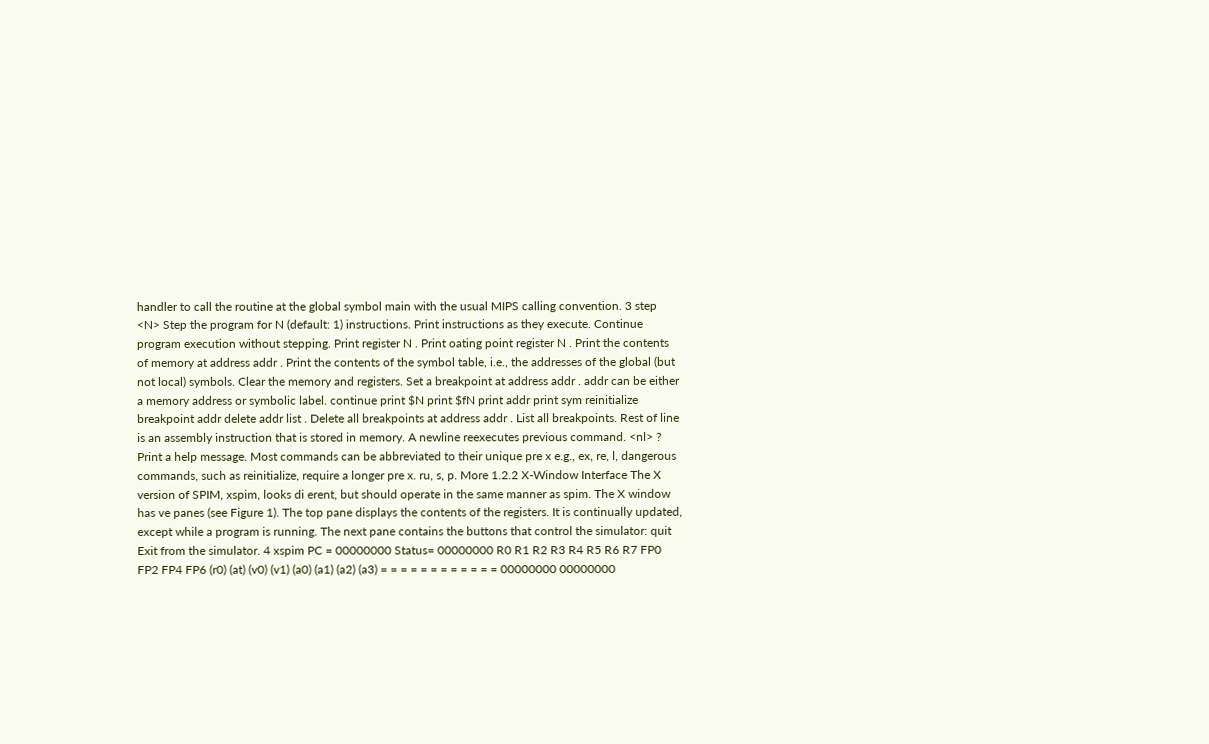handler to call the routine at the global symbol main with the usual MIPS calling convention. 3 step <N> Step the program for N (default: 1) instructions. Print instructions as they execute. Continue program execution without stepping. Print register N . Print oating point register N . Print the contents of memory at address addr . Print the contents of the symbol table, i.e., the addresses of the global (but not local) symbols. Clear the memory and registers. Set a breakpoint at address addr . addr can be either a memory address or symbolic label. continue print $N print $fN print addr print sym reinitialize breakpoint addr delete addr list . Delete all breakpoints at address addr . List all breakpoints. Rest of line is an assembly instruction that is stored in memory. A newline reexecutes previous command. <nl> ? Print a help message. Most commands can be abbreviated to their unique pre x e.g., ex, re, l, dangerous commands, such as reinitialize, require a longer pre x. ru, s, p. More 1.2.2 X-Window Interface The X version of SPIM, xspim, looks di erent, but should operate in the same manner as spim. The X window has ve panes (see Figure 1). The top pane displays the contents of the registers. It is continually updated, except while a program is running. The next pane contains the buttons that control the simulator: quit Exit from the simulator. 4 xspim PC = 00000000 Status= 00000000 R0 R1 R2 R3 R4 R5 R6 R7 FP0 FP2 FP4 FP6 (r0) (at) (v0) (v1) (a0) (a1) (a2) (a3) = = = = = = = = = = = = 00000000 00000000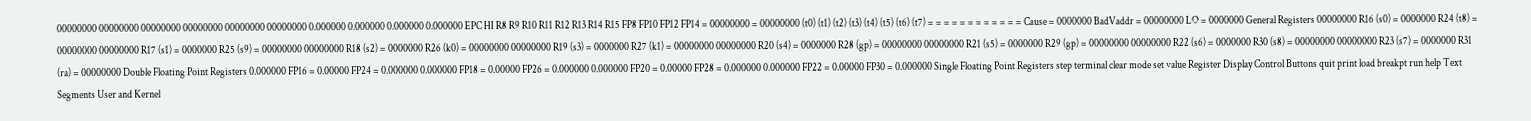00000000 00000000 00000000 00000000 00000000 00000000 0.000000 0.000000 0.000000 0.000000 EPC HI R8 R9 R10 R11 R12 R13 R14 R15 FP8 FP10 FP12 FP14 = 00000000 = 00000000 (t0) (t1) (t2) (t3) (t4) (t5) (t6) (t7) = = = = = = = = = = = = Cause = 0000000 BadVaddr = 00000000 LO = 0000000 General Registers 00000000 R16 (s0) = 0000000 R24 (t8) = 00000000 00000000 R17 (s1) = 0000000 R25 (s9) = 00000000 00000000 R18 (s2) = 0000000 R26 (k0) = 00000000 00000000 R19 (s3) = 0000000 R27 (k1) = 00000000 00000000 R20 (s4) = 0000000 R28 (gp) = 00000000 00000000 R21 (s5) = 0000000 R29 (gp) = 00000000 00000000 R22 (s6) = 0000000 R30 (s8) = 00000000 00000000 R23 (s7) = 0000000 R31 (ra) = 00000000 Double Floating Point Registers 0.000000 FP16 = 0.00000 FP24 = 0.000000 0.000000 FP18 = 0.00000 FP26 = 0.000000 0.000000 FP20 = 0.00000 FP28 = 0.000000 0.000000 FP22 = 0.00000 FP30 = 0.000000 Single Floating Point Registers step terminal clear mode set value Register Display Control Buttons quit print load breakpt run help Text Segments User and Kernel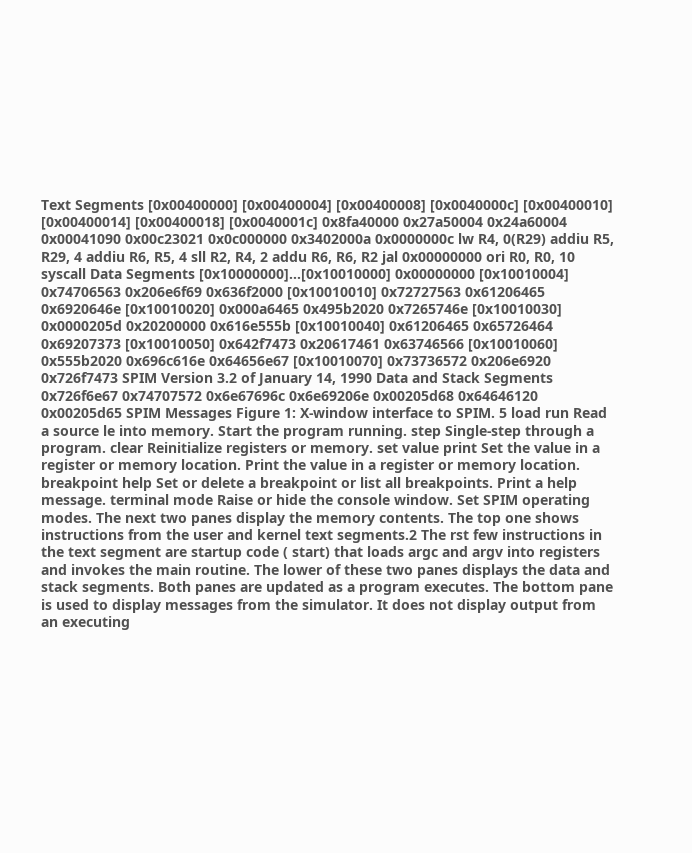Text Segments [0x00400000] [0x00400004] [0x00400008] [0x0040000c] [0x00400010] [0x00400014] [0x00400018] [0x0040001c] 0x8fa40000 0x27a50004 0x24a60004 0x00041090 0x00c23021 0x0c000000 0x3402000a 0x0000000c lw R4, 0(R29) addiu R5, R29, 4 addiu R6, R5, 4 sll R2, R4, 2 addu R6, R6, R2 jal 0x00000000 ori R0, R0, 10 syscall Data Segments [0x10000000]...[0x10010000] 0x00000000 [0x10010004] 0x74706563 0x206e6f69 0x636f2000 [0x10010010] 0x72727563 0x61206465 0x6920646e [0x10010020] 0x000a6465 0x495b2020 0x7265746e [0x10010030] 0x0000205d 0x20200000 0x616e555b [0x10010040] 0x61206465 0x65726464 0x69207373 [0x10010050] 0x642f7473 0x20617461 0x63746566 [0x10010060] 0x555b2020 0x696c616e 0x64656e67 [0x10010070] 0x73736572 0x206e6920 0x726f7473 SPIM Version 3.2 of January 14, 1990 Data and Stack Segments 0x726f6e67 0x74707572 0x6e67696c 0x6e69206e 0x00205d68 0x64646120 0x00205d65 SPIM Messages Figure 1: X-window interface to SPIM. 5 load run Read a source le into memory. Start the program running. step Single-step through a program. clear Reinitialize registers or memory. set value print Set the value in a register or memory location. Print the value in a register or memory location. breakpoint help Set or delete a breakpoint or list all breakpoints. Print a help message. terminal mode Raise or hide the console window. Set SPIM operating modes. The next two panes display the memory contents. The top one shows instructions from the user and kernel text segments.2 The rst few instructions in the text segment are startup code ( start) that loads argc and argv into registers and invokes the main routine. The lower of these two panes displays the data and stack segments. Both panes are updated as a program executes. The bottom pane is used to display messages from the simulator. It does not display output from an executing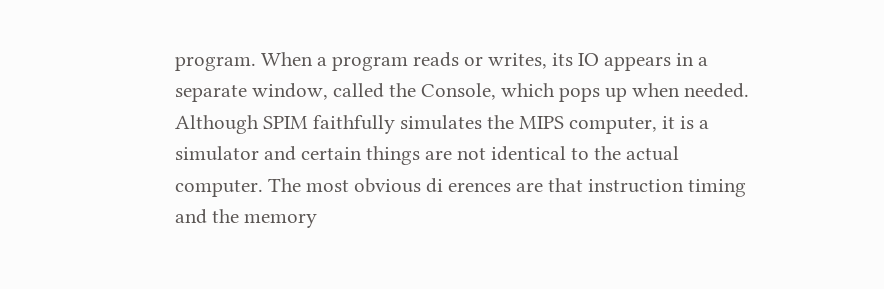program. When a program reads or writes, its IO appears in a separate window, called the Console, which pops up when needed. Although SPIM faithfully simulates the MIPS computer, it is a simulator and certain things are not identical to the actual computer. The most obvious di erences are that instruction timing and the memory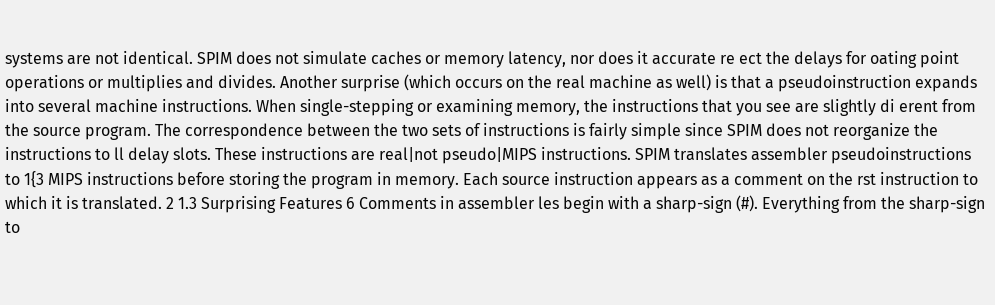systems are not identical. SPIM does not simulate caches or memory latency, nor does it accurate re ect the delays for oating point operations or multiplies and divides. Another surprise (which occurs on the real machine as well) is that a pseudoinstruction expands into several machine instructions. When single-stepping or examining memory, the instructions that you see are slightly di erent from the source program. The correspondence between the two sets of instructions is fairly simple since SPIM does not reorganize the instructions to ll delay slots. These instructions are real|not pseudo|MIPS instructions. SPIM translates assembler pseudoinstructions to 1{3 MIPS instructions before storing the program in memory. Each source instruction appears as a comment on the rst instruction to which it is translated. 2 1.3 Surprising Features 6 Comments in assembler les begin with a sharp-sign (#). Everything from the sharp-sign to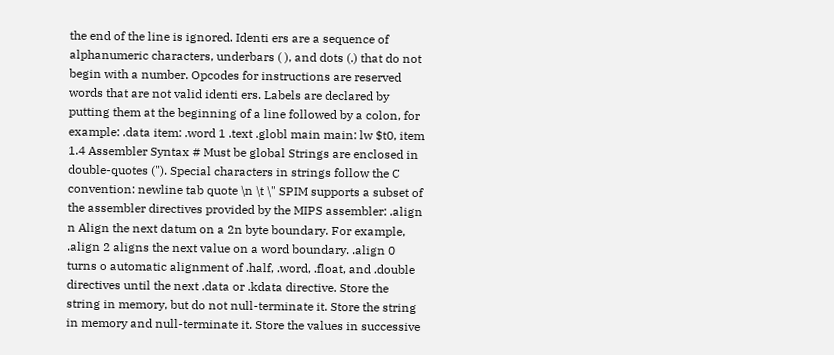the end of the line is ignored. Identi ers are a sequence of alphanumeric characters, underbars ( ), and dots (.) that do not begin with a number. Opcodes for instructions are reserved words that are not valid identi ers. Labels are declared by putting them at the beginning of a line followed by a colon, for example: .data item: .word 1 .text .globl main main: lw $t0, item 1.4 Assembler Syntax # Must be global Strings are enclosed in double-quotes ("). Special characters in strings follow the C convention: newline tab quote \n \t \" SPIM supports a subset of the assembler directives provided by the MIPS assembler: .align n Align the next datum on a 2n byte boundary. For example, .align 2 aligns the next value on a word boundary. .align 0 turns o automatic alignment of .half, .word, .float, and .double directives until the next .data or .kdata directive. Store the string in memory, but do not null-terminate it. Store the string in memory and null-terminate it. Store the values in successive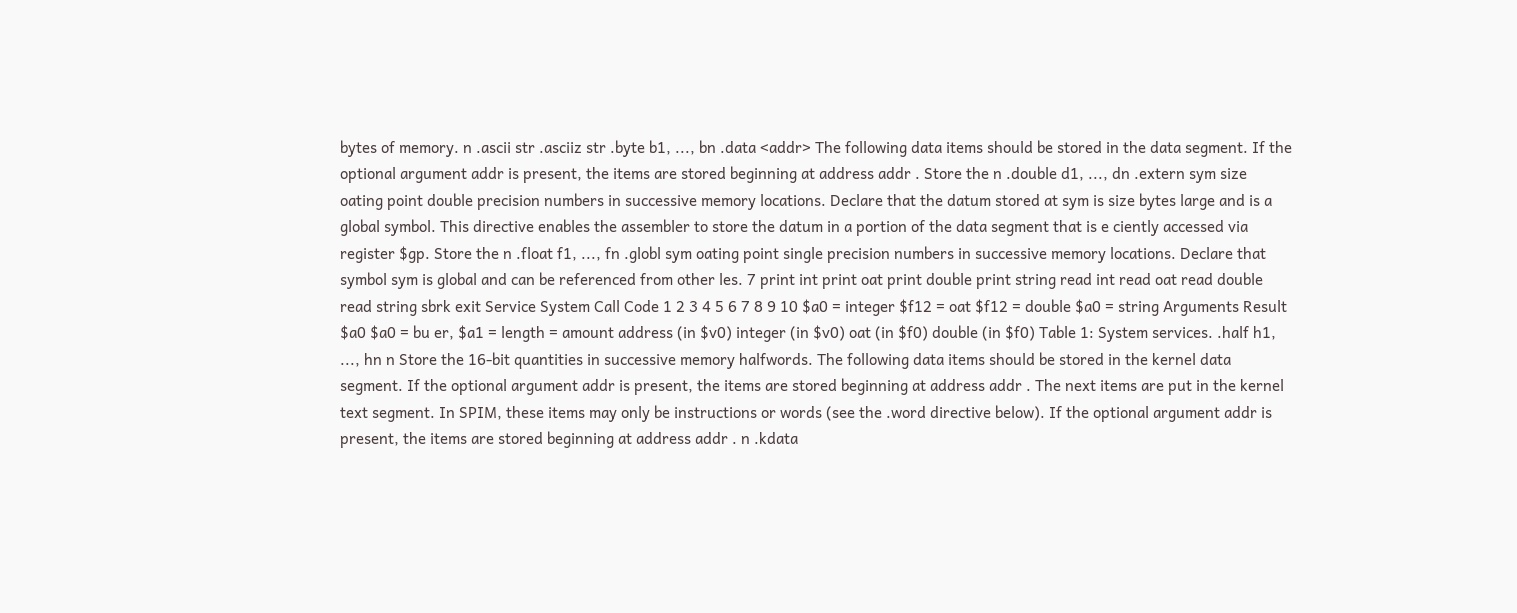bytes of memory. n .ascii str .asciiz str .byte b1, ..., bn .data <addr> The following data items should be stored in the data segment. If the optional argument addr is present, the items are stored beginning at address addr . Store the n .double d1, ..., dn .extern sym size oating point double precision numbers in successive memory locations. Declare that the datum stored at sym is size bytes large and is a global symbol. This directive enables the assembler to store the datum in a portion of the data segment that is e ciently accessed via register $gp. Store the n .float f1, ..., fn .globl sym oating point single precision numbers in successive memory locations. Declare that symbol sym is global and can be referenced from other les. 7 print int print oat print double print string read int read oat read double read string sbrk exit Service System Call Code 1 2 3 4 5 6 7 8 9 10 $a0 = integer $f12 = oat $f12 = double $a0 = string Arguments Result $a0 $a0 = bu er, $a1 = length = amount address (in $v0) integer (in $v0) oat (in $f0) double (in $f0) Table 1: System services. .half h1, ..., hn n Store the 16-bit quantities in successive memory halfwords. The following data items should be stored in the kernel data segment. If the optional argument addr is present, the items are stored beginning at address addr . The next items are put in the kernel text segment. In SPIM, these items may only be instructions or words (see the .word directive below). If the optional argument addr is present, the items are stored beginning at address addr . n .kdata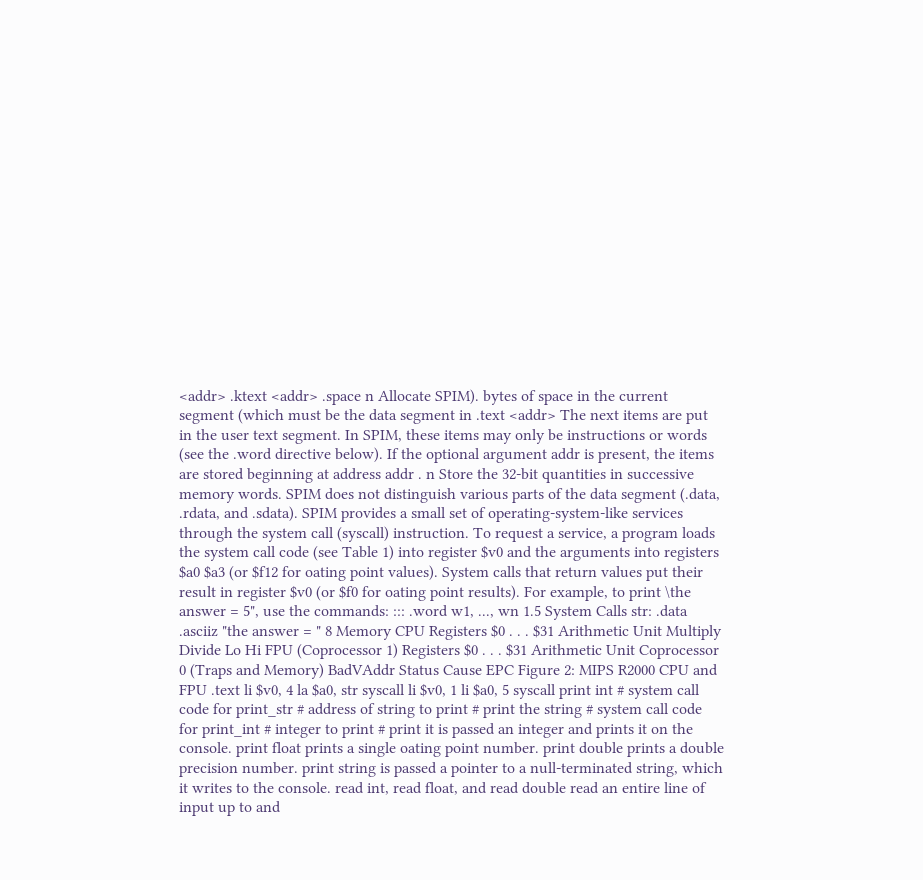<addr> .ktext <addr> .space n Allocate SPIM). bytes of space in the current segment (which must be the data segment in .text <addr> The next items are put in the user text segment. In SPIM, these items may only be instructions or words (see the .word directive below). If the optional argument addr is present, the items are stored beginning at address addr . n Store the 32-bit quantities in successive memory words. SPIM does not distinguish various parts of the data segment (.data, .rdata, and .sdata). SPIM provides a small set of operating-system-like services through the system call (syscall) instruction. To request a service, a program loads the system call code (see Table 1) into register $v0 and the arguments into registers $a0 $a3 (or $f12 for oating point values). System calls that return values put their result in register $v0 (or $f0 for oating point results). For example, to print \the answer = 5", use the commands: ::: .word w1, ..., wn 1.5 System Calls str: .data .asciiz "the answer = " 8 Memory CPU Registers $0 . . . $31 Arithmetic Unit Multiply Divide Lo Hi FPU (Coprocessor 1) Registers $0 . . . $31 Arithmetic Unit Coprocessor 0 (Traps and Memory) BadVAddr Status Cause EPC Figure 2: MIPS R2000 CPU and FPU .text li $v0, 4 la $a0, str syscall li $v0, 1 li $a0, 5 syscall print int # system call code for print_str # address of string to print # print the string # system call code for print_int # integer to print # print it is passed an integer and prints it on the console. print float prints a single oating point number. print double prints a double precision number. print string is passed a pointer to a null-terminated string, which it writes to the console. read int, read float, and read double read an entire line of input up to and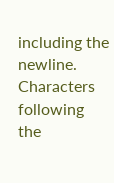including the newline. Characters following the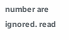number are ignored. read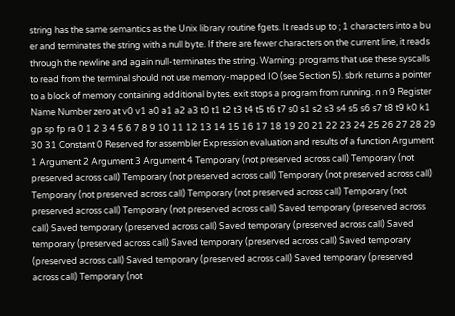string has the same semantics as the Unix library routine fgets. It reads up to ; 1 characters into a bu er and terminates the string with a null byte. If there are fewer characters on the current line, it reads through the newline and again null-terminates the string. Warning: programs that use these syscalls to read from the terminal should not use memory-mapped IO (see Section 5). sbrk returns a pointer to a block of memory containing additional bytes. exit stops a program from running. n n 9 Register Name Number zero at v0 v1 a0 a1 a2 a3 t0 t1 t2 t3 t4 t5 t6 t7 s0 s1 s2 s3 s4 s5 s6 s7 t8 t9 k0 k1 gp sp fp ra 0 1 2 3 4 5 6 7 8 9 10 11 12 13 14 15 16 17 18 19 20 21 22 23 24 25 26 27 28 29 30 31 Constant 0 Reserved for assembler Expression evaluation and results of a function Argument 1 Argument 2 Argument 3 Argument 4 Temporary (not preserved across call) Temporary (not preserved across call) Temporary (not preserved across call) Temporary (not preserved across call) Temporary (not preserved across call) Temporary (not preserved across call) Temporary (not preserved across call) Temporary (not preserved across call) Saved temporary (preserved across call) Saved temporary (preserved across call) Saved temporary (preserved across call) Saved temporary (preserved across call) Saved temporary (preserved across call) Saved temporary (preserved across call) Saved temporary (preserved across call) Saved temporary (preserved across call) Temporary (not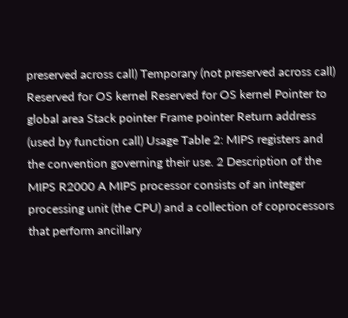preserved across call) Temporary (not preserved across call) Reserved for OS kernel Reserved for OS kernel Pointer to global area Stack pointer Frame pointer Return address (used by function call) Usage Table 2: MIPS registers and the convention governing their use. 2 Description of the MIPS R2000 A MIPS processor consists of an integer processing unit (the CPU) and a collection of coprocessors that perform ancillary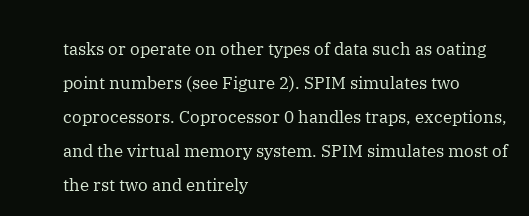tasks or operate on other types of data such as oating point numbers (see Figure 2). SPIM simulates two coprocessors. Coprocessor 0 handles traps, exceptions, and the virtual memory system. SPIM simulates most of the rst two and entirely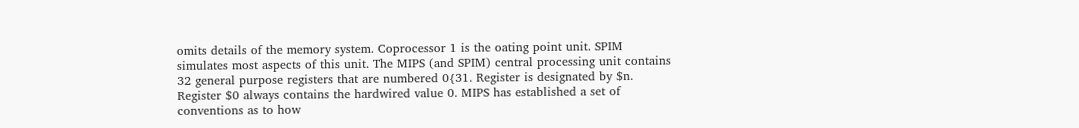omits details of the memory system. Coprocessor 1 is the oating point unit. SPIM simulates most aspects of this unit. The MIPS (and SPIM) central processing unit contains 32 general purpose registers that are numbered 0{31. Register is designated by $n. Register $0 always contains the hardwired value 0. MIPS has established a set of conventions as to how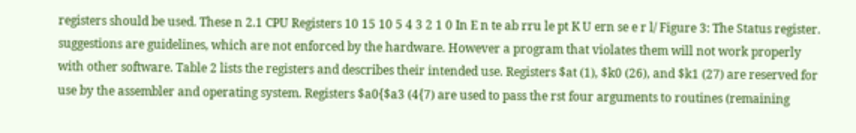registers should be used. These n 2.1 CPU Registers 10 15 10 5 4 3 2 1 0 In E n te ab rru le pt K U ern se e r l/ Figure 3: The Status register. suggestions are guidelines, which are not enforced by the hardware. However a program that violates them will not work properly with other software. Table 2 lists the registers and describes their intended use. Registers $at (1), $k0 (26), and $k1 (27) are reserved for use by the assembler and operating system. Registers $a0{$a3 (4{7) are used to pass the rst four arguments to routines (remaining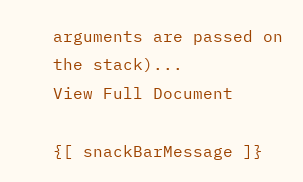arguments are passed on the stack)...
View Full Document

{[ snackBarMessage ]}